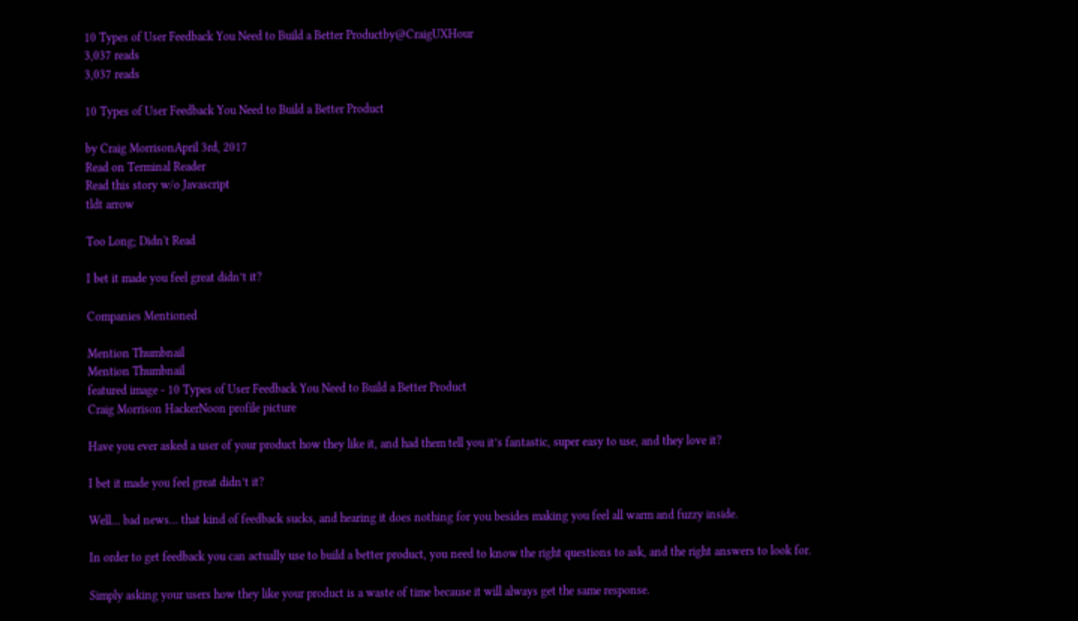10 Types of User Feedback You Need to Build a Better Productby@CraigUXHour
3,037 reads
3,037 reads

10 Types of User Feedback You Need to Build a Better Product

by Craig MorrisonApril 3rd, 2017
Read on Terminal Reader
Read this story w/o Javascript
tldt arrow

Too Long; Didn't Read

I bet it made you feel great didn’t it?

Companies Mentioned

Mention Thumbnail
Mention Thumbnail
featured image - 10 Types of User Feedback You Need to Build a Better Product
Craig Morrison HackerNoon profile picture

Have you ever asked a user of your product how they like it, and had them tell you it’s fantastic, super easy to use, and they love it?

I bet it made you feel great didn’t it?

Well… bad news… that kind of feedback sucks, and hearing it does nothing for you besides making you feel all warm and fuzzy inside.

In order to get feedback you can actually use to build a better product, you need to know the right questions to ask, and the right answers to look for.

Simply asking your users how they like your product is a waste of time because it will always get the same response.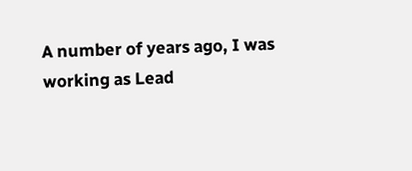A number of years ago, I was working as Lead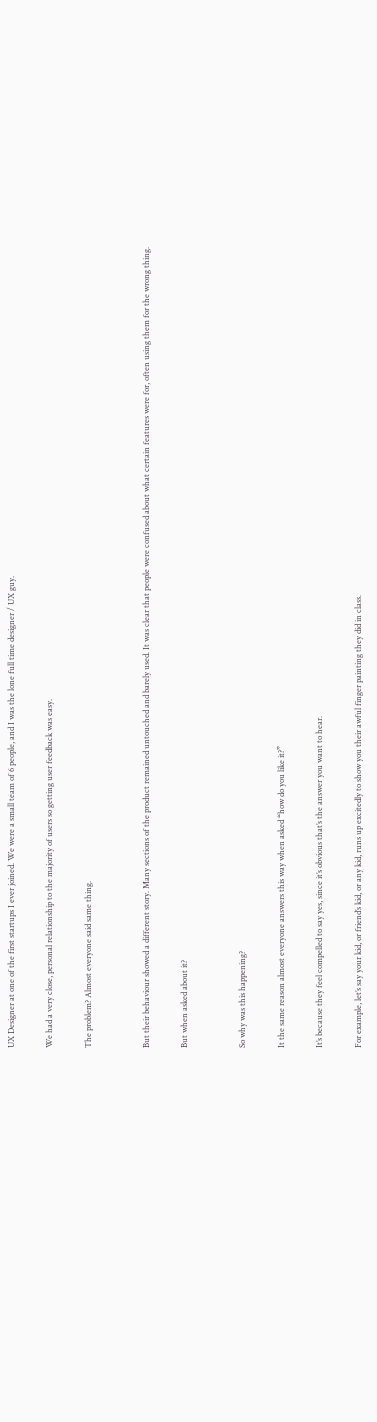UX Designer at one of the first startups I ever joined. We were a small team of 6 people, and I was the lone full time designer / UX guy.

We had a very close, personal relationship to the majority of users so getting user feedback was easy.

The problem? Almost everyone said same thing.


But their behaviour showed a different story. Many sections of the product remained untouched and barely used. It was clear that people were confused about what certain features were for, often using them for the wrong thing.

But when asked about it?


So why was this happening?

It the same reason almost everyone answers this way when asked “how do you like it?”

It’s because they feel compelled to say yes, since it’s obvious that’s the answer you want to hear.

For example, let’s say your kid, or friend’s kid, or any kid, runs up excitedly to show you their awful finger painting they did in class.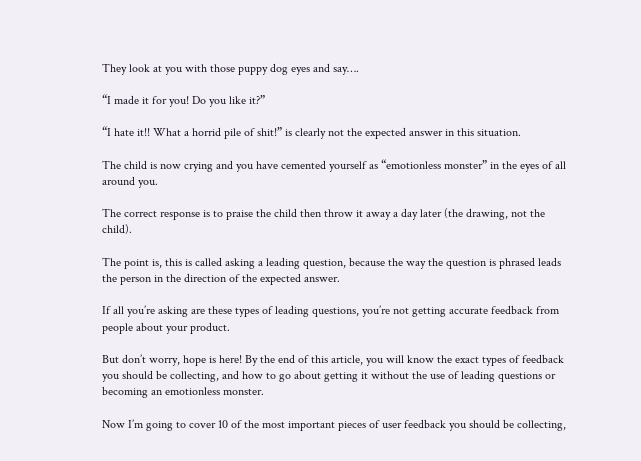They look at you with those puppy dog eyes and say….

“I made it for you! Do you like it?”

“I hate it!! What a horrid pile of shit!” is clearly not the expected answer in this situation.

The child is now crying and you have cemented yourself as “emotionless monster” in the eyes of all around you.

The correct response is to praise the child then throw it away a day later (the drawing, not the child).

The point is, this is called asking a leading question, because the way the question is phrased leads the person in the direction of the expected answer.

If all you’re asking are these types of leading questions, you’re not getting accurate feedback from people about your product.

But don’t worry, hope is here! By the end of this article, you will know the exact types of feedback you should be collecting, and how to go about getting it without the use of leading questions or becoming an emotionless monster.

Now I’m going to cover 10 of the most important pieces of user feedback you should be collecting,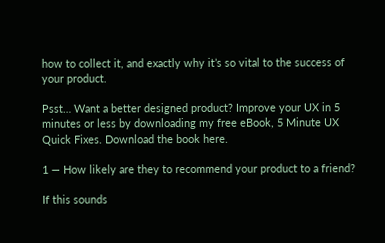how to collect it, and exactly why it’s so vital to the success of your product.

Psst… Want a better designed product? Improve your UX in 5 minutes or less by downloading my free eBook, 5 Minute UX Quick Fixes. Download the book here.

1 — How likely are they to recommend your product to a friend?

If this sounds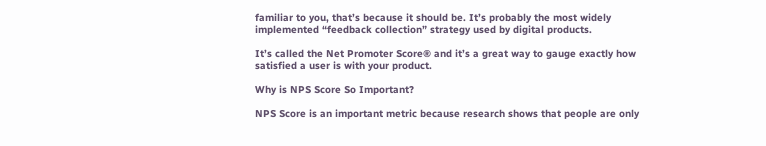familiar to you, that’s because it should be. It’s probably the most widely implemented “feedback collection” strategy used by digital products.

It’s called the Net Promoter Score® and it’s a great way to gauge exactly how satisfied a user is with your product.

Why is NPS Score So Important?

NPS Score is an important metric because research shows that people are only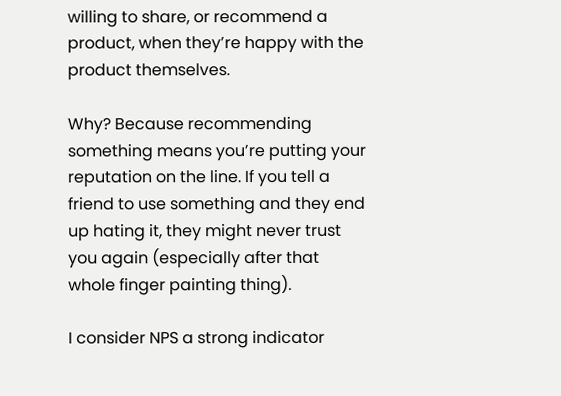willing to share, or recommend a product, when they’re happy with the product themselves.

Why? Because recommending something means you’re putting your reputation on the line. If you tell a friend to use something and they end up hating it, they might never trust you again (especially after that whole finger painting thing).

I consider NPS a strong indicator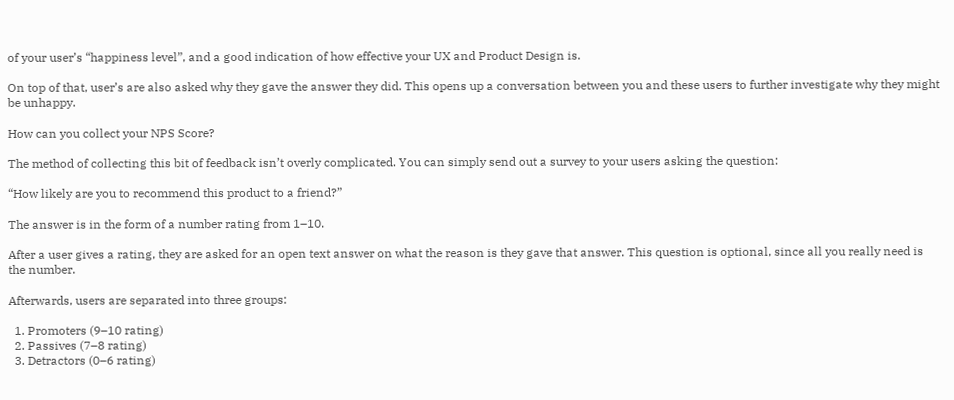of your user’s “happiness level”, and a good indication of how effective your UX and Product Design is.

On top of that, user’s are also asked why they gave the answer they did. This opens up a conversation between you and these users to further investigate why they might be unhappy.

How can you collect your NPS Score?

The method of collecting this bit of feedback isn’t overly complicated. You can simply send out a survey to your users asking the question:

“How likely are you to recommend this product to a friend?”

The answer is in the form of a number rating from 1–10.

After a user gives a rating, they are asked for an open text answer on what the reason is they gave that answer. This question is optional, since all you really need is the number.

Afterwards, users are separated into three groups:

  1. Promoters (9–10 rating)
  2. Passives (7–8 rating)
  3. Detractors (0–6 rating)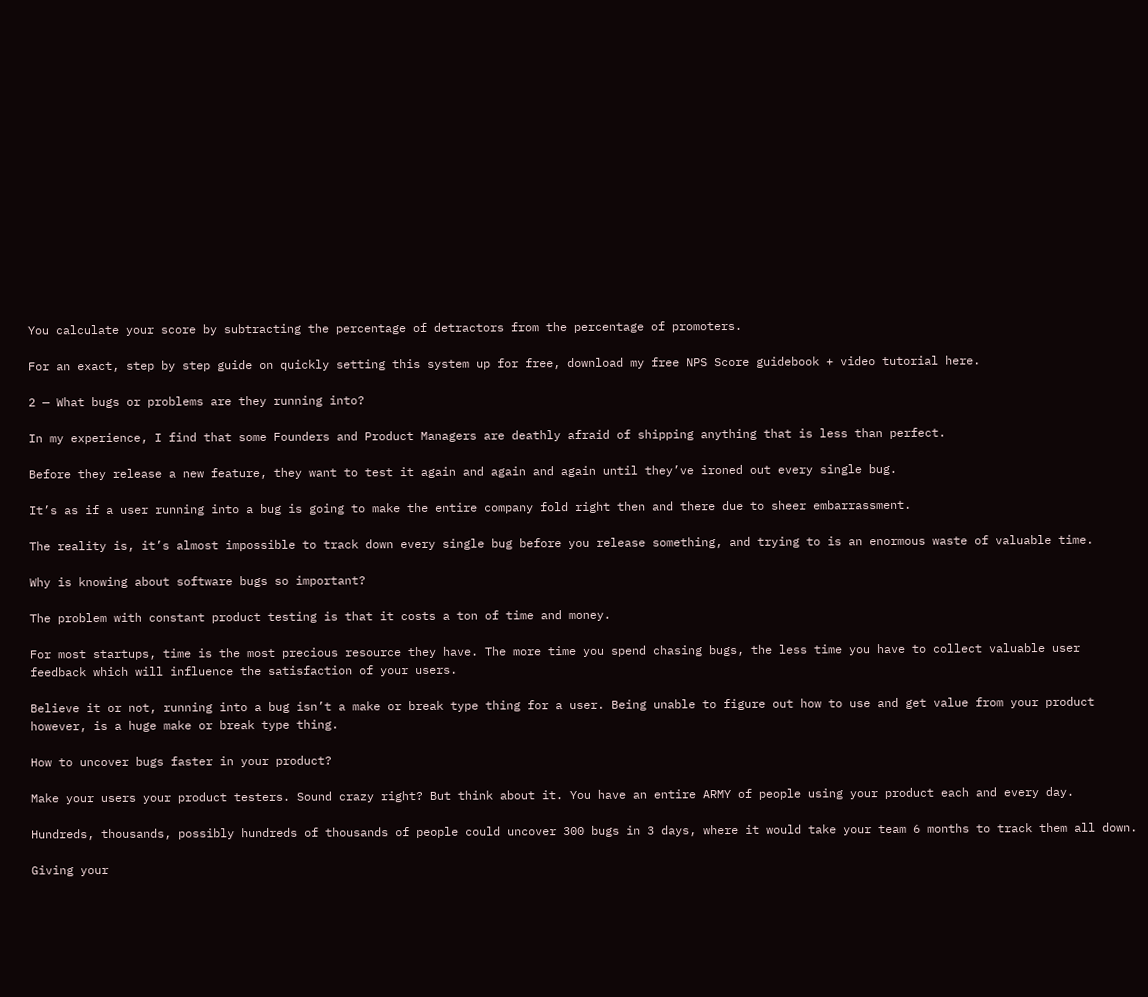You calculate your score by subtracting the percentage of detractors from the percentage of promoters.

For an exact, step by step guide on quickly setting this system up for free, download my free NPS Score guidebook + video tutorial here.

2 — What bugs or problems are they running into?

In my experience, I find that some Founders and Product Managers are deathly afraid of shipping anything that is less than perfect.

Before they release a new feature, they want to test it again and again and again until they’ve ironed out every single bug.

It’s as if a user running into a bug is going to make the entire company fold right then and there due to sheer embarrassment.

The reality is, it’s almost impossible to track down every single bug before you release something, and trying to is an enormous waste of valuable time.

Why is knowing about software bugs so important?

The problem with constant product testing is that it costs a ton of time and money.

For most startups, time is the most precious resource they have. The more time you spend chasing bugs, the less time you have to collect valuable user feedback which will influence the satisfaction of your users.

Believe it or not, running into a bug isn’t a make or break type thing for a user. Being unable to figure out how to use and get value from your product however, is a huge make or break type thing.

How to uncover bugs faster in your product?

Make your users your product testers. Sound crazy right? But think about it. You have an entire ARMY of people using your product each and every day.

Hundreds, thousands, possibly hundreds of thousands of people could uncover 300 bugs in 3 days, where it would take your team 6 months to track them all down.

Giving your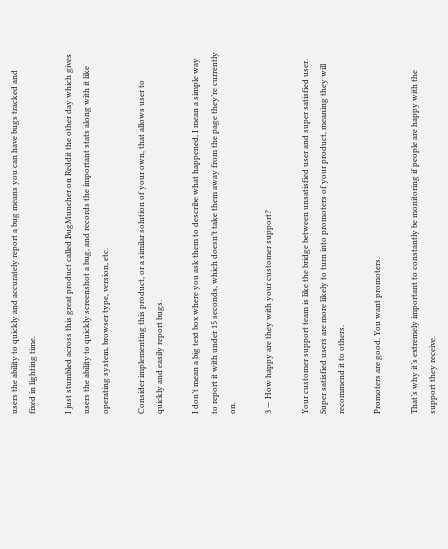users the ability to quickly and accurately report a bug means you can have bugs tracked and fixed in lighting time.

I just stumbled across this great product called BugMuncher on Reddit the other day which gives users the ability to quickly screenshot a bug, and records the important stats along with it like operating system, browser type, version, etc.

Consider implementing this product, or a similar solution of your own, that allows user to quickly and easily report bugs.

I don’t mean a big text box where you ask them to describe what happened, I mean a simple way to report it with under 15 seconds, which doesn’t take them away from the page they’re currently on.

3 — How happy are they with your customer support?

Your customer support team is like the bridge between unsatisfied user and super satisfied user. Super satisfied users are more likely to turn into promoters of your product, meaning they will recommend it to others.

Promoters are good. You want promoters.

That’s why it’s extremely important to constantly be monitoring if people are happy with the support they receive.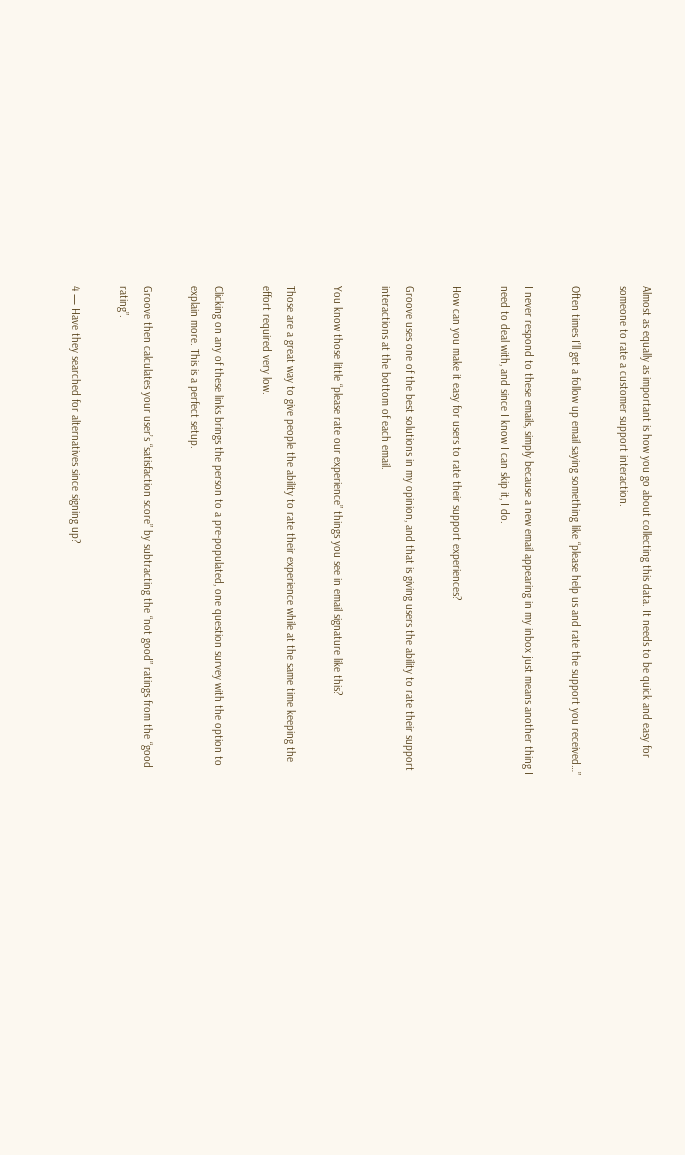Almost as equally as important is how you go about collecting this data. It needs to be quick and easy for someone to rate a customer support interaction.

Often times I’ll get a follow up email saying something like “please help us and rate the support you received…”

I never respond to these emails, simply because a new email appearing in my inbox just means another thing I need to deal with, and since I know I can skip it, I do.

How can you make it easy for users to rate their support experiences?

Groove uses one of the best solutions in my opinion, and that is giving users the ability to rate their support interactions at the bottom of each email.

You know those little “please rate our experience” things you see in email signature like this?

Those are a great way to give people the ability to rate their experience while at the same time keeping the effort required very low.

Clicking on any of these links brings the person to a pre-populated, one question survey with the option to explain more. This is a perfect setup.

Groove then calculates your user’s “satisfaction score” by subtracting the “not good” ratings from the “good rating”.

4 — Have they searched for alternatives since signing up?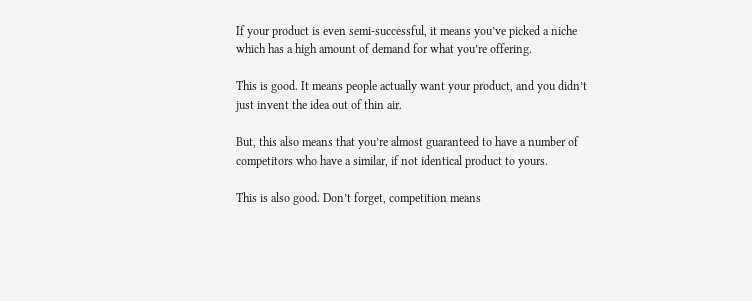If your product is even semi-successful, it means you’ve picked a niche which has a high amount of demand for what you’re offering.

This is good. It means people actually want your product, and you didn’t just invent the idea out of thin air.

But, this also means that you’re almost guaranteed to have a number of competitors who have a similar, if not identical product to yours.

This is also good. Don’t forget, competition means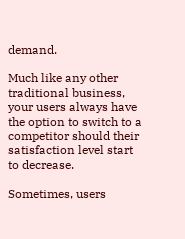demand.

Much like any other traditional business, your users always have the option to switch to a competitor should their satisfaction level start to decrease.

Sometimes, users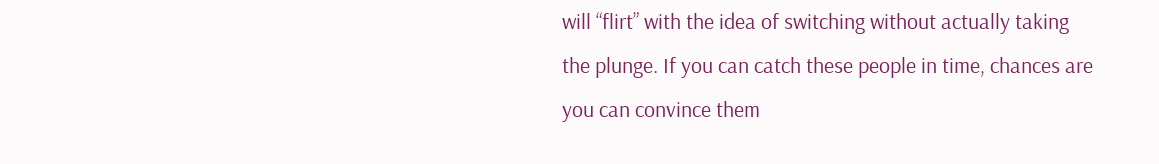will “flirt” with the idea of switching without actually taking the plunge. If you can catch these people in time, chances are you can convince them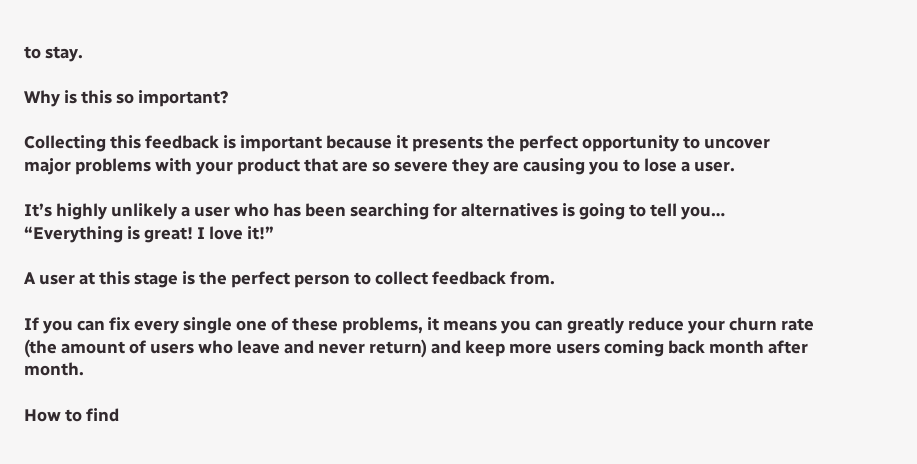to stay.

Why is this so important?

Collecting this feedback is important because it presents the perfect opportunity to uncover major problems with your product that are so severe they are causing you to lose a user.

It’s highly unlikely a user who has been searching for alternatives is going to tell you… “Everything is great! I love it!”

A user at this stage is the perfect person to collect feedback from.

If you can fix every single one of these problems, it means you can greatly reduce your churn rate (the amount of users who leave and never return) and keep more users coming back month after month.

How to find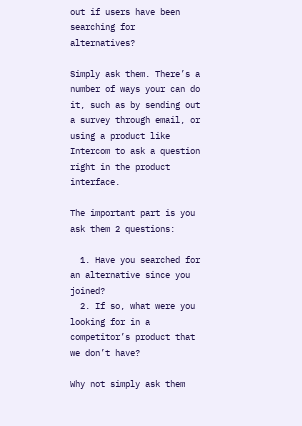out if users have been searching for alternatives?

Simply ask them. There’s a number of ways your can do it, such as by sending out a survey through email, or using a product like Intercom to ask a question right in the product interface.

The important part is you ask them 2 questions:

  1. Have you searched for an alternative since you joined?
  2. If so, what were you looking for in a competitor’s product that we don’t have?

Why not simply ask them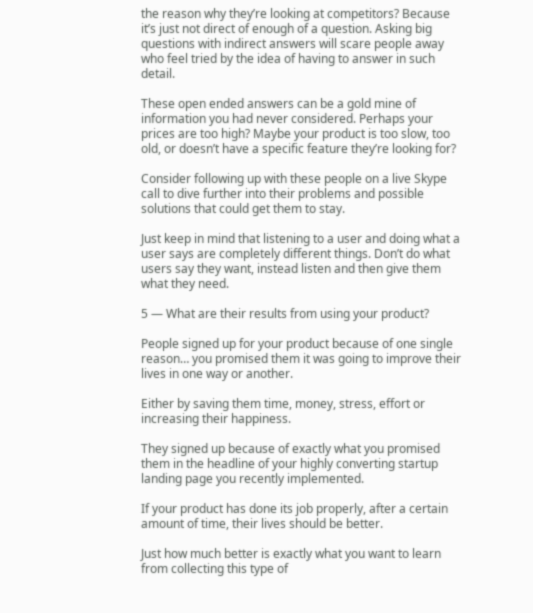the reason why they’re looking at competitors? Because it’s just not direct of enough of a question. Asking big questions with indirect answers will scare people away who feel tried by the idea of having to answer in such detail.

These open ended answers can be a gold mine of information you had never considered. Perhaps your prices are too high? Maybe your product is too slow, too old, or doesn’t have a specific feature they’re looking for?

Consider following up with these people on a live Skype call to dive further into their problems and possible solutions that could get them to stay.

Just keep in mind that listening to a user and doing what a user says are completely different things. Don’t do what users say they want, instead listen and then give them what they need.

5 — What are their results from using your product?

People signed up for your product because of one single reason… you promised them it was going to improve their lives in one way or another.

Either by saving them time, money, stress, effort or increasing their happiness.

They signed up because of exactly what you promised them in the headline of your highly converting startup landing page you recently implemented.

If your product has done its job properly, after a certain amount of time, their lives should be better.

Just how much better is exactly what you want to learn from collecting this type of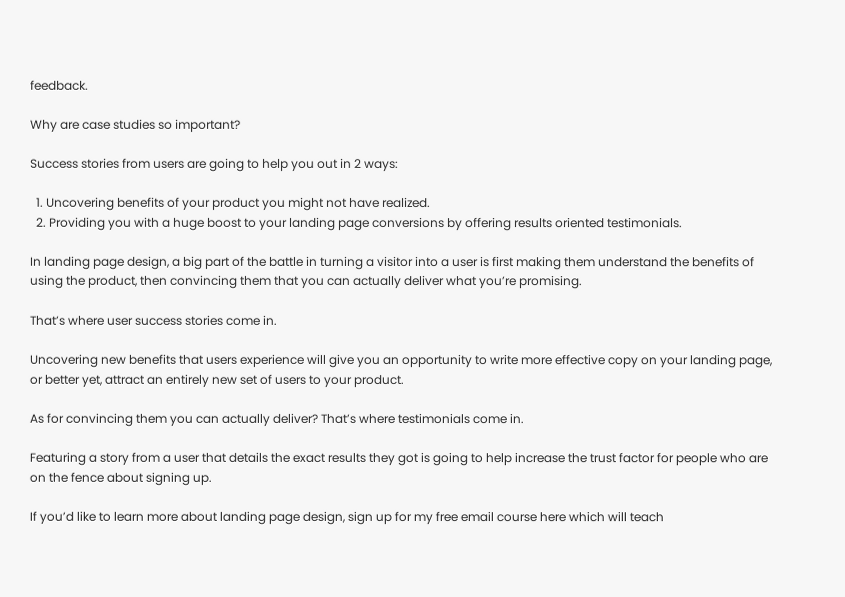feedback.

Why are case studies so important?

Success stories from users are going to help you out in 2 ways:

  1. Uncovering benefits of your product you might not have realized.
  2. Providing you with a huge boost to your landing page conversions by offering results oriented testimonials.

In landing page design, a big part of the battle in turning a visitor into a user is first making them understand the benefits of using the product, then convincing them that you can actually deliver what you’re promising.

That’s where user success stories come in.

Uncovering new benefits that users experience will give you an opportunity to write more effective copy on your landing page, or better yet, attract an entirely new set of users to your product.

As for convincing them you can actually deliver? That’s where testimonials come in.

Featuring a story from a user that details the exact results they got is going to help increase the trust factor for people who are on the fence about signing up.

If you’d like to learn more about landing page design, sign up for my free email course here which will teach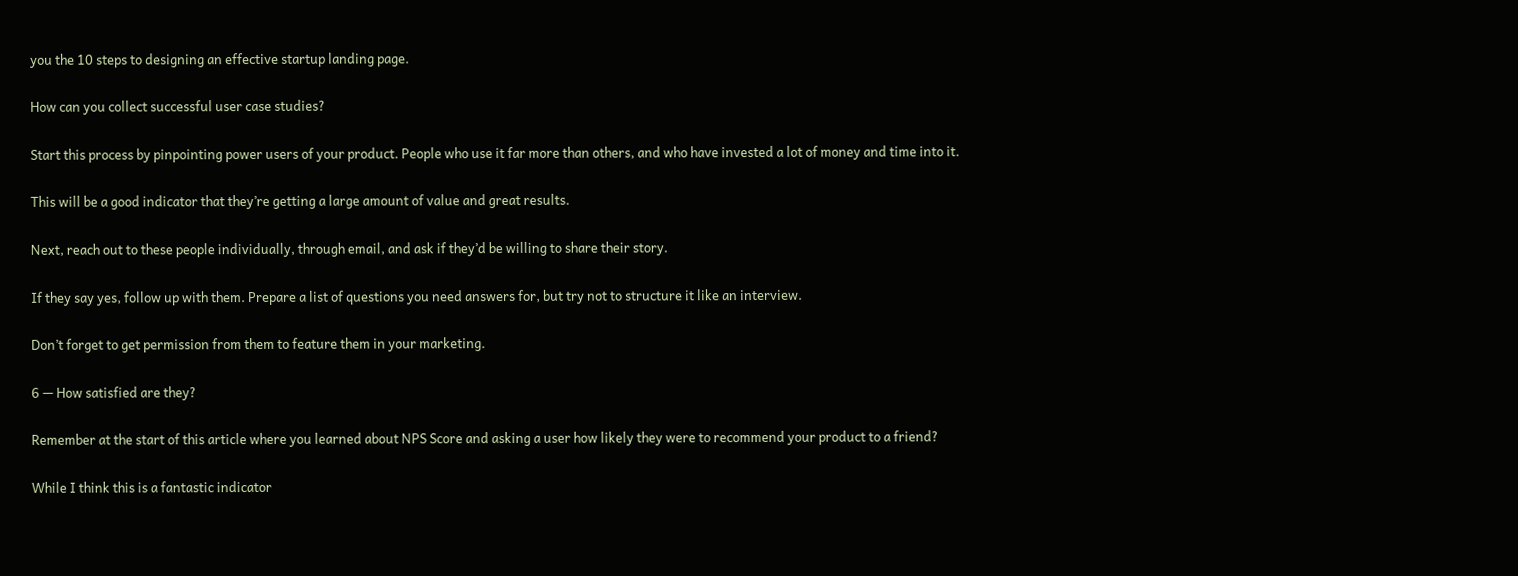you the 10 steps to designing an effective startup landing page.

How can you collect successful user case studies?

Start this process by pinpointing power users of your product. People who use it far more than others, and who have invested a lot of money and time into it.

This will be a good indicator that they’re getting a large amount of value and great results.

Next, reach out to these people individually, through email, and ask if they’d be willing to share their story.

If they say yes, follow up with them. Prepare a list of questions you need answers for, but try not to structure it like an interview.

Don’t forget to get permission from them to feature them in your marketing.

6 — How satisfied are they?

Remember at the start of this article where you learned about NPS Score and asking a user how likely they were to recommend your product to a friend?

While I think this is a fantastic indicator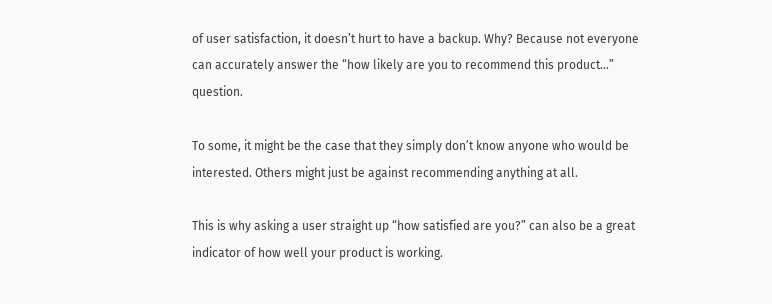of user satisfaction, it doesn’t hurt to have a backup. Why? Because not everyone can accurately answer the “how likely are you to recommend this product…” question.

To some, it might be the case that they simply don’t know anyone who would be interested. Others might just be against recommending anything at all.

This is why asking a user straight up “how satisfied are you?” can also be a great indicator of how well your product is working.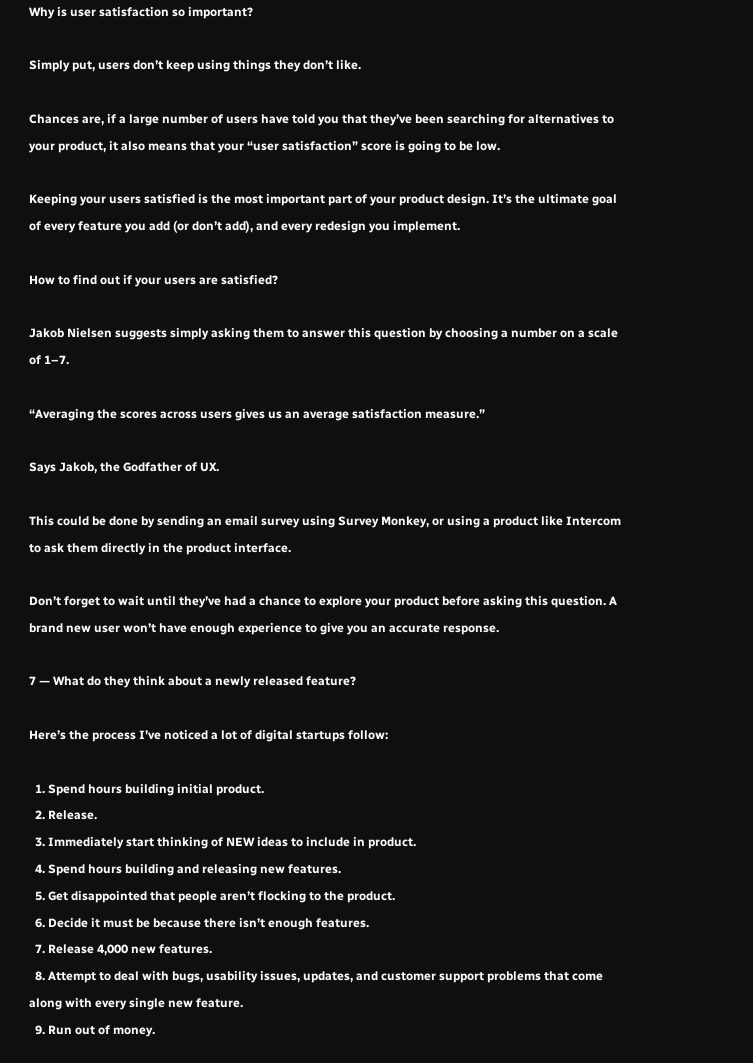Why is user satisfaction so important?

Simply put, users don’t keep using things they don’t like.

Chances are, if a large number of users have told you that they’ve been searching for alternatives to your product, it also means that your “user satisfaction” score is going to be low.

Keeping your users satisfied is the most important part of your product design. It’s the ultimate goal of every feature you add (or don’t add), and every redesign you implement.

How to find out if your users are satisfied?

Jakob Nielsen suggests simply asking them to answer this question by choosing a number on a scale of 1–7.

“Averaging the scores across users gives us an average satisfaction measure.”

Says Jakob, the Godfather of UX.

This could be done by sending an email survey using Survey Monkey, or using a product like Intercom to ask them directly in the product interface.

Don’t forget to wait until they’ve had a chance to explore your product before asking this question. A brand new user won’t have enough experience to give you an accurate response.

7 — What do they think about a newly released feature?

Here’s the process I’ve noticed a lot of digital startups follow:

  1. Spend hours building initial product.
  2. Release.
  3. Immediately start thinking of NEW ideas to include in product.
  4. Spend hours building and releasing new features.
  5. Get disappointed that people aren’t flocking to the product.
  6. Decide it must be because there isn’t enough features.
  7. Release 4,000 new features.
  8. Attempt to deal with bugs, usability issues, updates, and customer support problems that come along with every single new feature.
  9. Run out of money.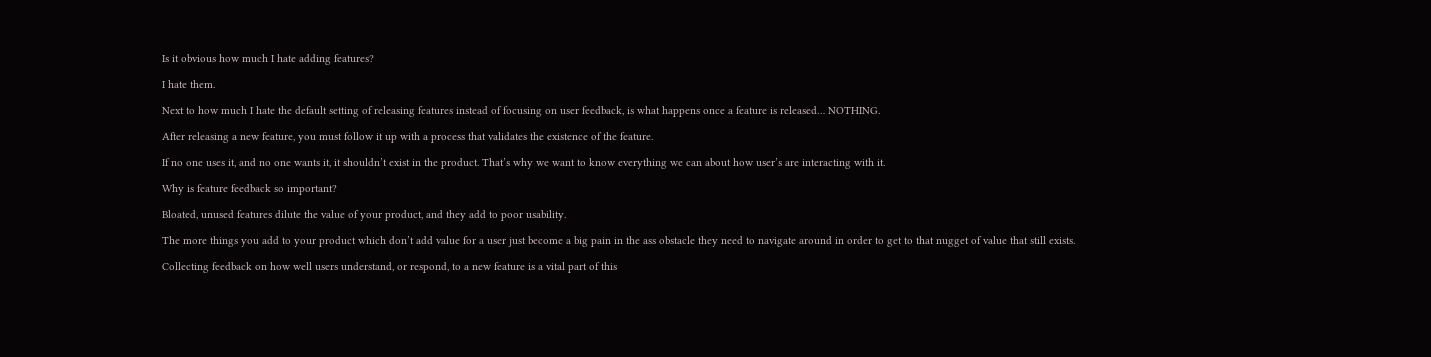Is it obvious how much I hate adding features?

I hate them.

Next to how much I hate the default setting of releasing features instead of focusing on user feedback, is what happens once a feature is released… NOTHING.

After releasing a new feature, you must follow it up with a process that validates the existence of the feature.

If no one uses it, and no one wants it, it shouldn’t exist in the product. That’s why we want to know everything we can about how user’s are interacting with it.

Why is feature feedback so important?

Bloated, unused features dilute the value of your product, and they add to poor usability.

The more things you add to your product which don’t add value for a user just become a big pain in the ass obstacle they need to navigate around in order to get to that nugget of value that still exists.

Collecting feedback on how well users understand, or respond, to a new feature is a vital part of this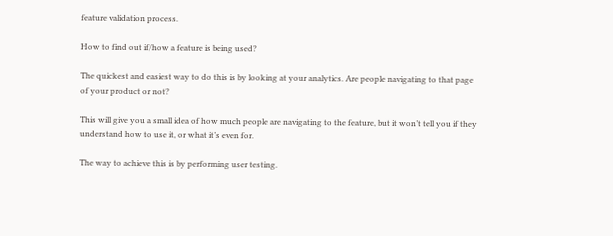feature validation process.

How to find out if/how a feature is being used?

The quickest and easiest way to do this is by looking at your analytics. Are people navigating to that page of your product or not?

This will give you a small idea of how much people are navigating to the feature, but it won’t tell you if they understand how to use it, or what it’s even for.

The way to achieve this is by performing user testing.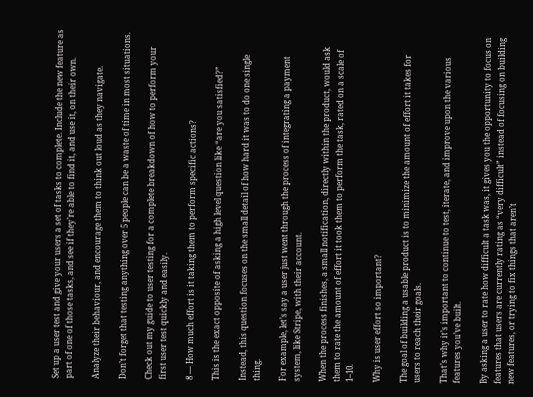Set up a user test and give your users a set of tasks to complete. Include the new feature as part of one of those tasks, and see if they’re able to find it, and use it, on their own.

Analyze their behaviour, and encourage them to think out loud as they navigate.

Don’t forget that testing anything over 5 people can be a waste of time in most situations.

Check out my guide to user testing for a complete breakdown of how to perform your first user test quickly and easily.

8 — How much effort is it taking them to perform specific actions?

This is the exact opposite of asking a high level question like “are you satisfied?”

Instead, this question focuses on the small detail of how hard it was to do one single thing.

For example, let’s say a user just went through the process of integrating a payment system, like Stripe, with their account.

When the process finishes, a small notification, directly within the product, would ask them to rate the amount of effort it took them to perform the task, rated on a scale of 1–10.

Why is user effort so important?

The goal of building a usable product is to minimize the amount of effort it takes for users to reach their goals.

That’s why it’s important to continue to test, iterate, and improve upon the various features you’ve built.

By asking a user to rate how difficult a task was, it gives you the opportunity to focus on features that users are currently rating as “very difficult” instead of focusing on building new features, or trying to fix things that aren’t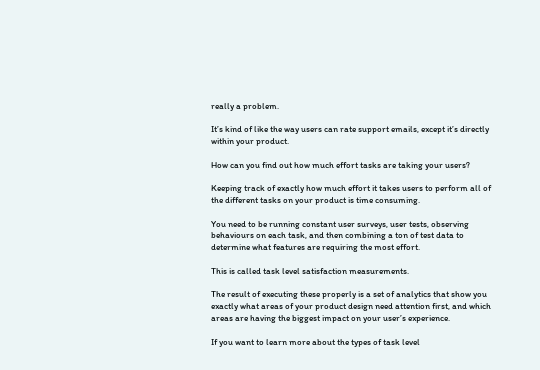really a problem.

It’s kind of like the way users can rate support emails, except it’s directly within your product.

How can you find out how much effort tasks are taking your users?

Keeping track of exactly how much effort it takes users to perform all of the different tasks on your product is time consuming.

You need to be running constant user surveys, user tests, observing behaviours on each task, and then combining a ton of test data to determine what features are requiring the most effort.

This is called task level satisfaction measurements.

The result of executing these properly is a set of analytics that show you exactly what areas of your product design need attention first, and which areas are having the biggest impact on your user’s experience.

If you want to learn more about the types of task level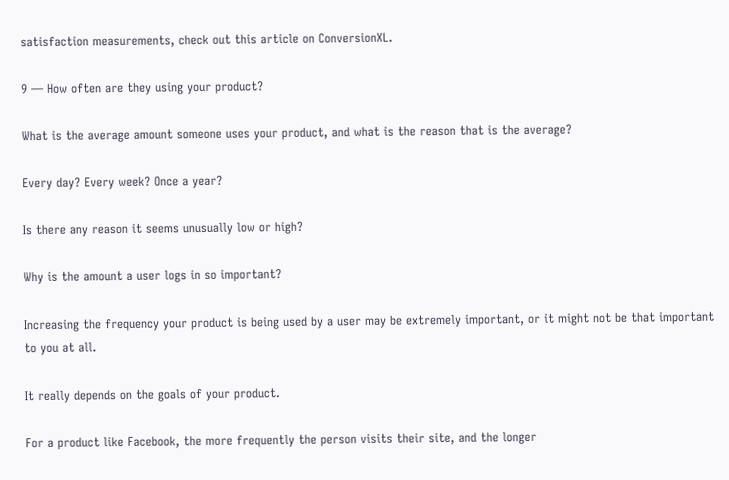satisfaction measurements, check out this article on ConversionXL.

9 — How often are they using your product?

What is the average amount someone uses your product, and what is the reason that is the average?

Every day? Every week? Once a year?

Is there any reason it seems unusually low or high?

Why is the amount a user logs in so important?

Increasing the frequency your product is being used by a user may be extremely important, or it might not be that important to you at all.

It really depends on the goals of your product.

For a product like Facebook, the more frequently the person visits their site, and the longer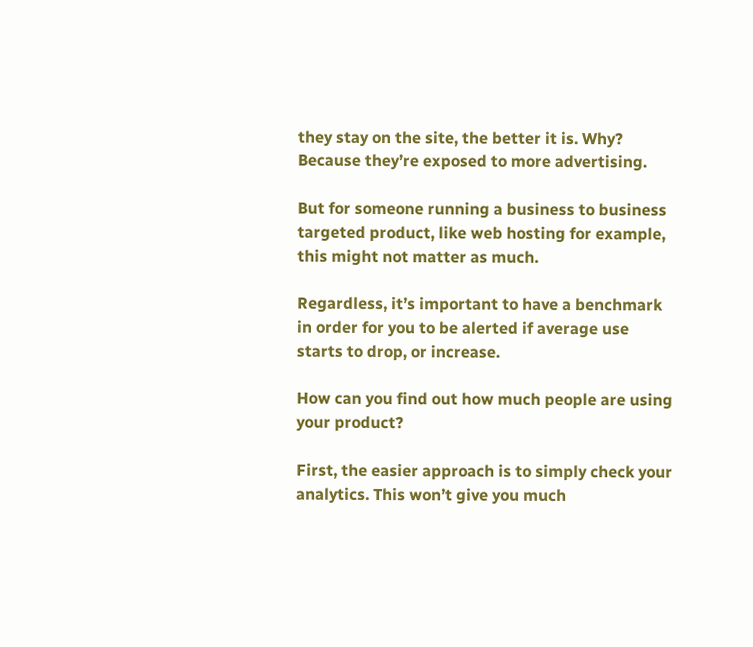they stay on the site, the better it is. Why? Because they’re exposed to more advertising.

But for someone running a business to business targeted product, like web hosting for example, this might not matter as much.

Regardless, it’s important to have a benchmark in order for you to be alerted if average use starts to drop, or increase.

How can you find out how much people are using your product?

First, the easier approach is to simply check your analytics. This won’t give you much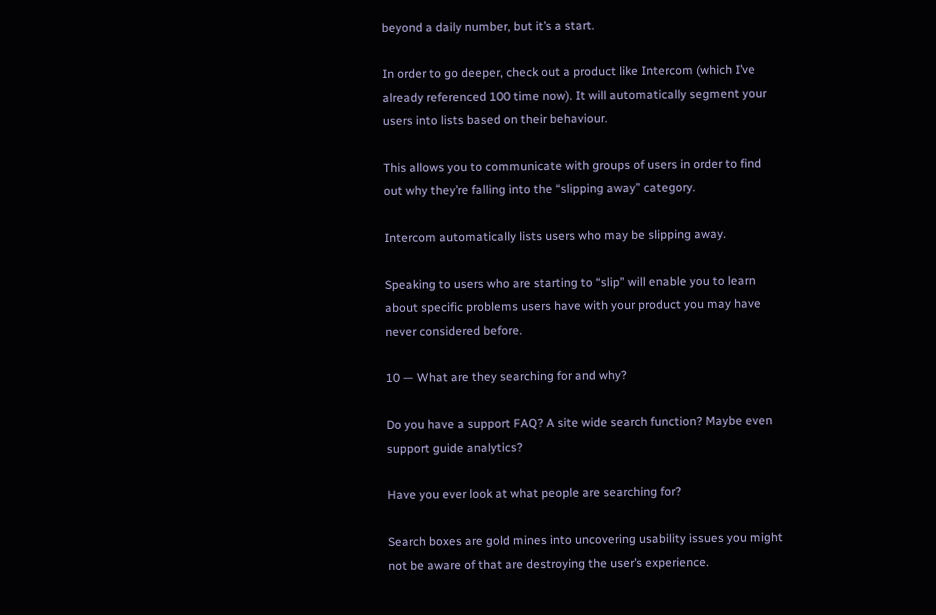beyond a daily number, but it’s a start.

In order to go deeper, check out a product like Intercom (which I’ve already referenced 100 time now). It will automatically segment your users into lists based on their behaviour.

This allows you to communicate with groups of users in order to find out why they’re falling into the “slipping away” category.

Intercom automatically lists users who may be slipping away.

Speaking to users who are starting to “slip” will enable you to learn about specific problems users have with your product you may have never considered before.

10 — What are they searching for and why?

Do you have a support FAQ? A site wide search function? Maybe even support guide analytics?

Have you ever look at what people are searching for?

Search boxes are gold mines into uncovering usability issues you might not be aware of that are destroying the user’s experience.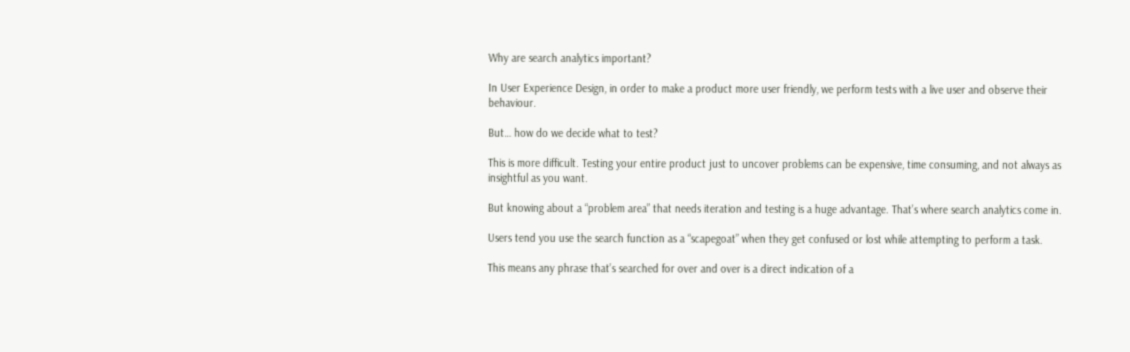Why are search analytics important?

In User Experience Design, in order to make a product more user friendly, we perform tests with a live user and observe their behaviour.

But… how do we decide what to test?

This is more difficult. Testing your entire product just to uncover problems can be expensive, time consuming, and not always as insightful as you want.

But knowing about a “problem area” that needs iteration and testing is a huge advantage. That’s where search analytics come in.

Users tend you use the search function as a “scapegoat” when they get confused or lost while attempting to perform a task.

This means any phrase that’s searched for over and over is a direct indication of a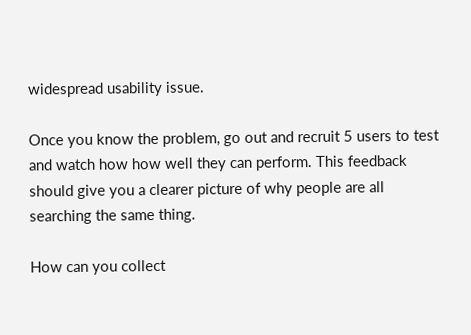widespread usability issue.

Once you know the problem, go out and recruit 5 users to test and watch how how well they can perform. This feedback should give you a clearer picture of why people are all searching the same thing.

How can you collect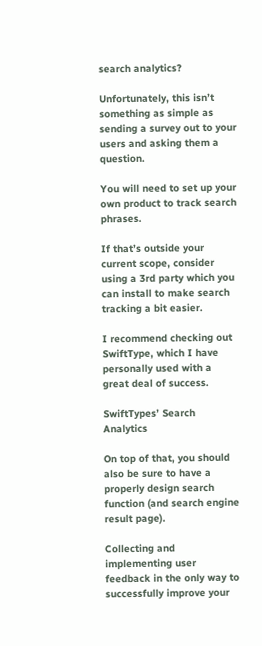search analytics?

Unfortunately, this isn’t something as simple as sending a survey out to your users and asking them a question.

You will need to set up your own product to track search phrases.

If that’s outside your current scope, consider using a 3rd party which you can install to make search tracking a bit easier.

I recommend checking out SwiftType, which I have personally used with a great deal of success.

SwiftTypes’ Search Analytics

On top of that, you should also be sure to have a properly design search function (and search engine result page).

Collecting and implementing user feedback in the only way to successfully improve your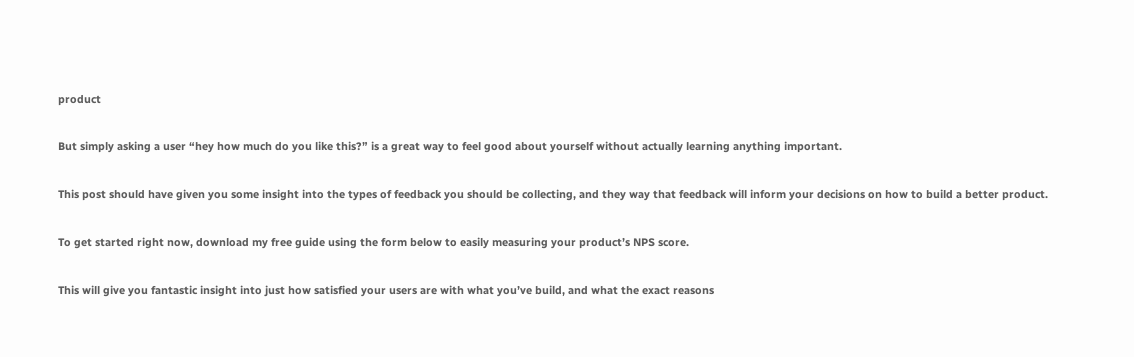product

But simply asking a user “hey how much do you like this?” is a great way to feel good about yourself without actually learning anything important.

This post should have given you some insight into the types of feedback you should be collecting, and they way that feedback will inform your decisions on how to build a better product.

To get started right now, download my free guide using the form below to easily measuring your product’s NPS score.

This will give you fantastic insight into just how satisfied your users are with what you’ve build, and what the exact reasons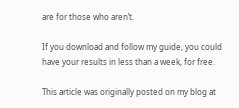are for those who aren’t.

If you download and follow my guide, you could have your results in less than a week, for free.

This article was originally posted on my blog at